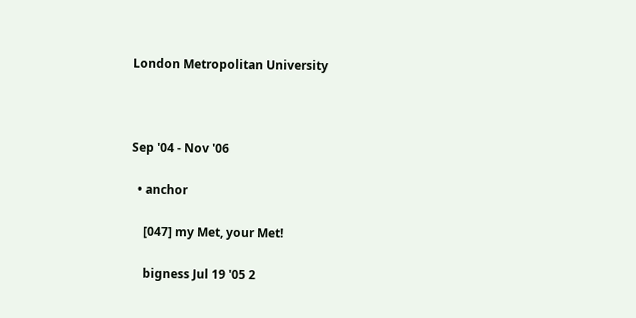London Metropolitan University



Sep '04 - Nov '06

  • anchor

    [047] my Met, your Met!

    bigness Jul 19 '05 2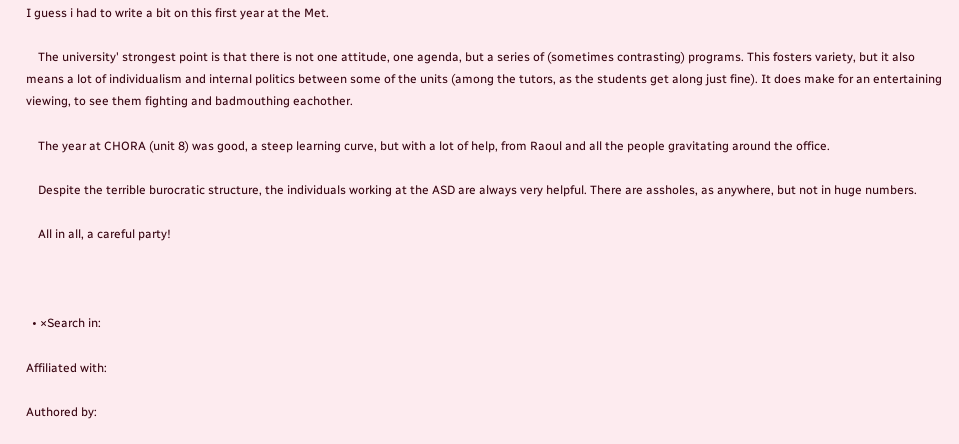I guess i had to write a bit on this first year at the Met.

    The university' strongest point is that there is not one attitude, one agenda, but a series of (sometimes contrasting) programs. This fosters variety, but it also means a lot of individualism and internal politics between some of the units (among the tutors, as the students get along just fine). It does make for an entertaining viewing, to see them fighting and badmouthing eachother.

    The year at CHORA (unit 8) was good, a steep learning curve, but with a lot of help, from Raoul and all the people gravitating around the office.

    Despite the terrible burocratic structure, the individuals working at the ASD are always very helpful. There are assholes, as anywhere, but not in huge numbers.

    All in all, a careful party!



  • ×Search in:

Affiliated with:

Authored by: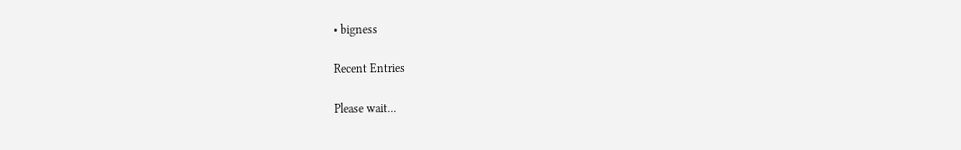• bigness

Recent Entries

Please wait...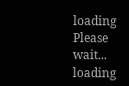loading
Please wait... loading